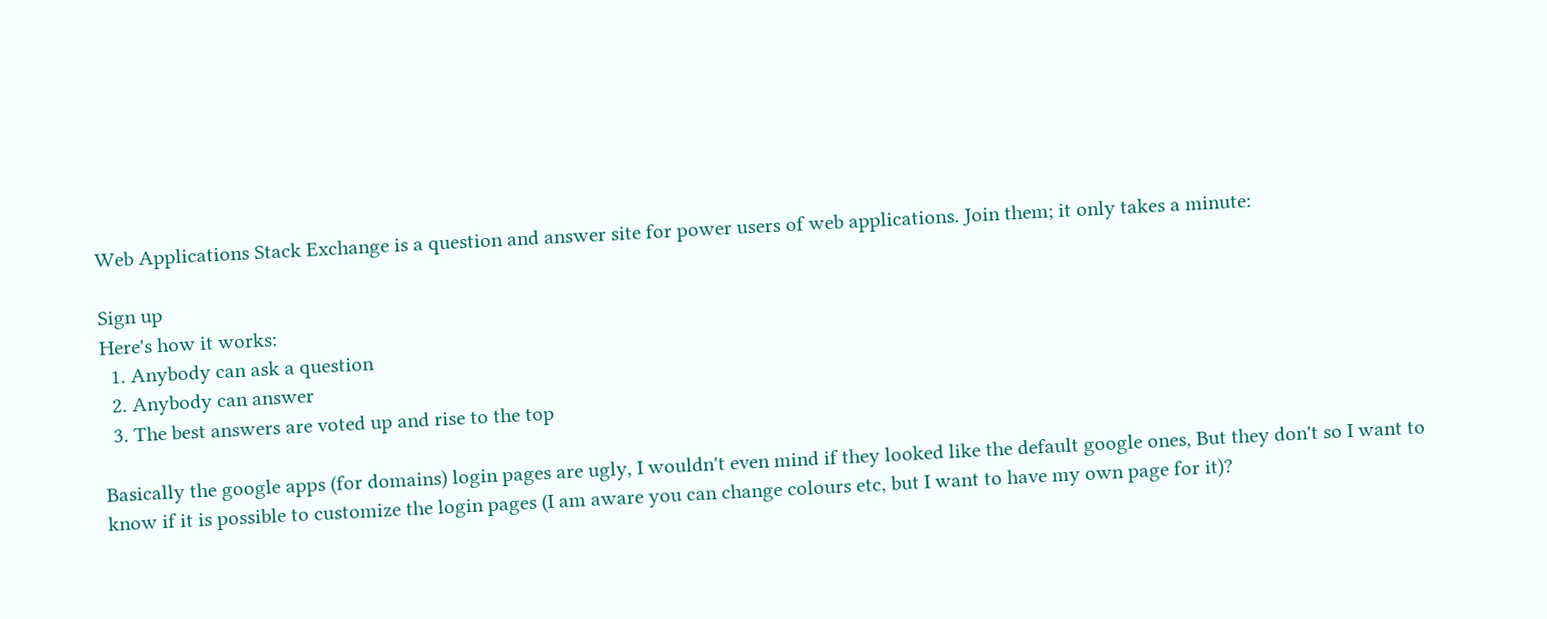Web Applications Stack Exchange is a question and answer site for power users of web applications. Join them; it only takes a minute:

Sign up
Here's how it works:
  1. Anybody can ask a question
  2. Anybody can answer
  3. The best answers are voted up and rise to the top

Basically the google apps (for domains) login pages are ugly, I wouldn't even mind if they looked like the default google ones, But they don't so I want to know if it is possible to customize the login pages (I am aware you can change colours etc, but I want to have my own page for it)?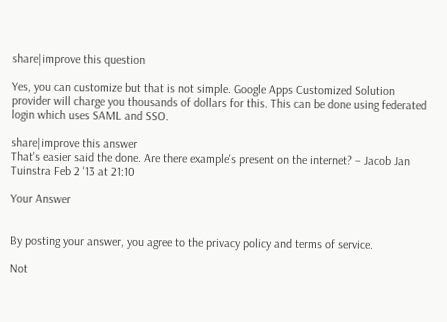share|improve this question

Yes, you can customize but that is not simple. Google Apps Customized Solution provider will charge you thousands of dollars for this. This can be done using federated login which uses SAML and SSO.

share|improve this answer
That's easier said the done. Are there example's present on the internet? – Jacob Jan Tuinstra Feb 2 '13 at 21:10

Your Answer


By posting your answer, you agree to the privacy policy and terms of service.

Not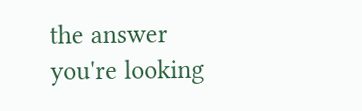the answer you're looking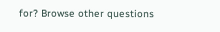for? Browse other questions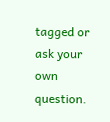tagged or ask your own question.